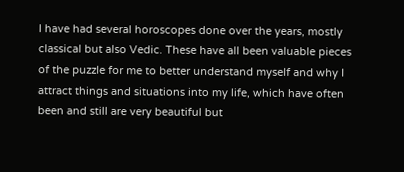I have had several horoscopes done over the years, mostly classical but also Vedic. These have all been valuable pieces of the puzzle for me to better understand myself and why I attract things and situations into my life, which have often been and still are very beautiful but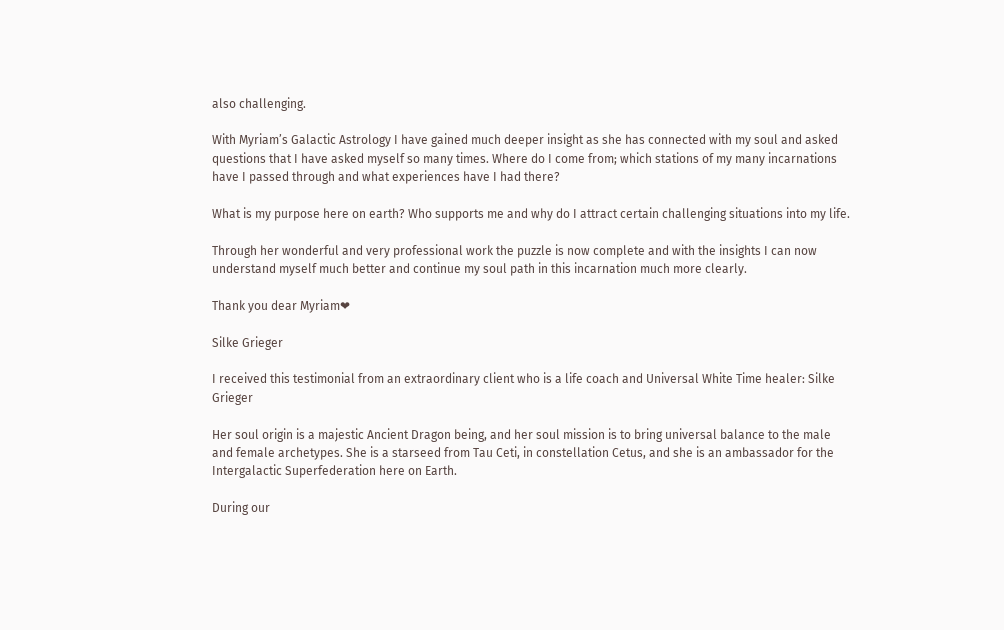also challenging.

With Myriam’s Galactic Astrology I have gained much deeper insight as she has connected with my soul and asked questions that I have asked myself so many times. Where do I come from; which stations of my many incarnations have I passed through and what experiences have I had there?

What is my purpose here on earth? Who supports me and why do I attract certain challenging situations into my life.

Through her wonderful and very professional work the puzzle is now complete and with the insights I can now understand myself much better and continue my soul path in this incarnation much more clearly.

Thank you dear Myriam❤

Silke Grieger

I received this testimonial from an extraordinary client who is a life coach and Universal White Time healer: Silke Grieger

Her soul origin is a majestic Ancient Dragon being, and her soul mission is to bring universal balance to the male and female archetypes. She is a starseed from Tau Ceti, in constellation Cetus, and she is an ambassador for the Intergalactic Superfederation here on Earth.

During our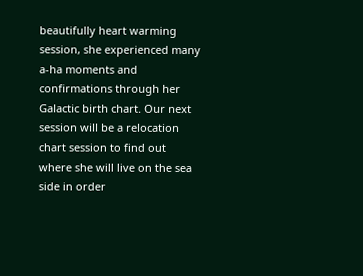beautifully heart warming session, she experienced many a-ha moments and confirmations through her Galactic birth chart. Our next session will be a relocation chart session to find out where she will live on the sea side in order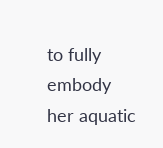to fully embody her aquatic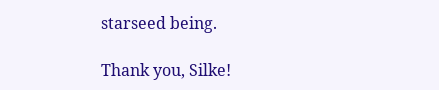starseed being.

Thank you, Silke!